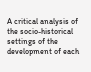A critical analysis of the socio-historical settings of the development of each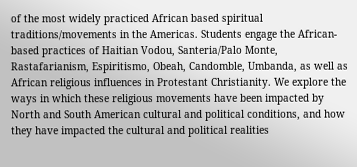of the most widely practiced African based spiritual traditions/movements in the Americas. Students engage the African-based practices of Haitian Vodou, Santeria/Palo Monte, Rastafarianism, Espiritismo, Obeah, Candomble, Umbanda, as well as African religious influences in Protestant Christianity. We explore the ways in which these religious movements have been impacted by North and South American cultural and political conditions, and how they have impacted the cultural and political realities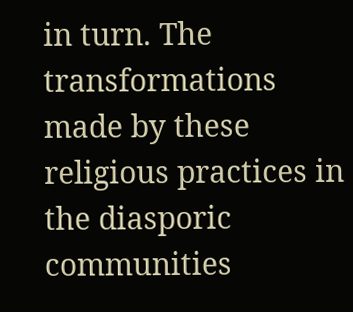in turn. The transformations made by these religious practices in the diasporic communities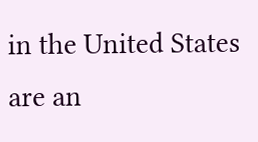in the United States are an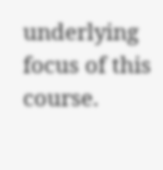underlying focus of this course.